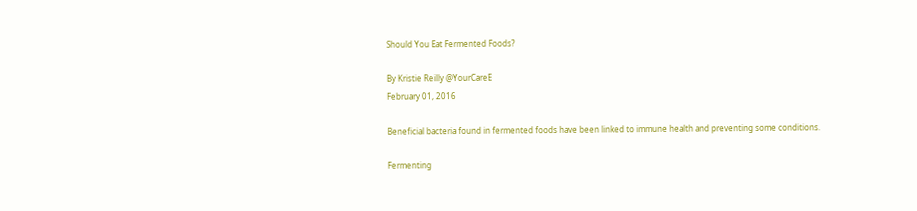Should You Eat Fermented Foods?

By Kristie Reilly @YourCareE
February 01, 2016

Beneficial bacteria found in fermented foods have been linked to immune health and preventing some conditions.

Fermenting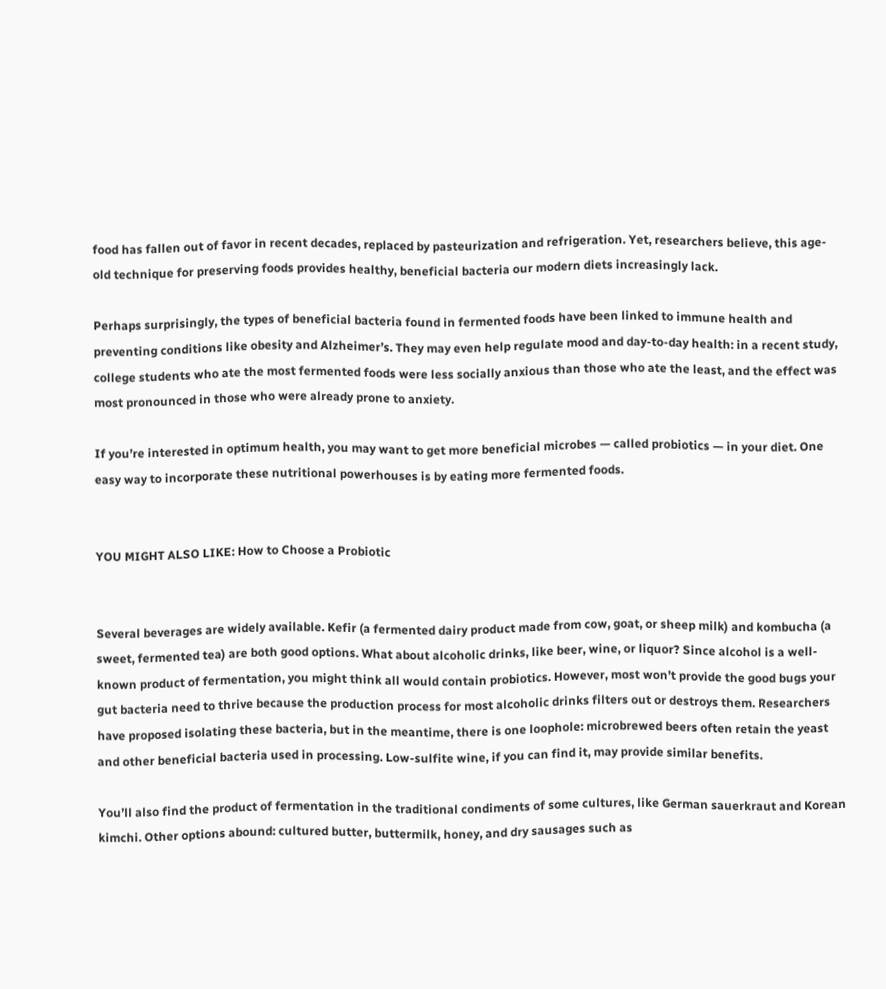food has fallen out of favor in recent decades, replaced by pasteurization and refrigeration. Yet, researchers believe, this age-old technique for preserving foods provides healthy, beneficial bacteria our modern diets increasingly lack.

Perhaps surprisingly, the types of beneficial bacteria found in fermented foods have been linked to immune health and preventing conditions like obesity and Alzheimer’s. They may even help regulate mood and day-to-day health: in a recent study, college students who ate the most fermented foods were less socially anxious than those who ate the least, and the effect was most pronounced in those who were already prone to anxiety.

If you’re interested in optimum health, you may want to get more beneficial microbes — called probiotics — in your diet. One easy way to incorporate these nutritional powerhouses is by eating more fermented foods.


YOU MIGHT ALSO LIKE: How to Choose a Probiotic


Several beverages are widely available. Kefir (a fermented dairy product made from cow, goat, or sheep milk) and kombucha (a sweet, fermented tea) are both good options. What about alcoholic drinks, like beer, wine, or liquor? Since alcohol is a well-known product of fermentation, you might think all would contain probiotics. However, most won’t provide the good bugs your gut bacteria need to thrive because the production process for most alcoholic drinks filters out or destroys them. Researchers have proposed isolating these bacteria, but in the meantime, there is one loophole: microbrewed beers often retain the yeast and other beneficial bacteria used in processing. Low-sulfite wine, if you can find it, may provide similar benefits.

You’ll also find the product of fermentation in the traditional condiments of some cultures, like German sauerkraut and Korean kimchi. Other options abound: cultured butter, buttermilk, honey, and dry sausages such as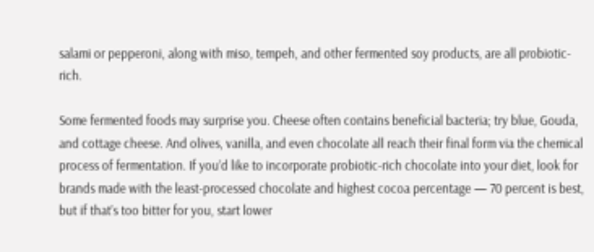salami or pepperoni, along with miso, tempeh, and other fermented soy products, are all probiotic-rich.

Some fermented foods may surprise you. Cheese often contains beneficial bacteria; try blue, Gouda, and cottage cheese. And olives, vanilla, and even chocolate all reach their final form via the chemical process of fermentation. If you’d like to incorporate probiotic-rich chocolate into your diet, look for brands made with the least-processed chocolate and highest cocoa percentage — 70 percent is best, but if that’s too bitter for you, start lower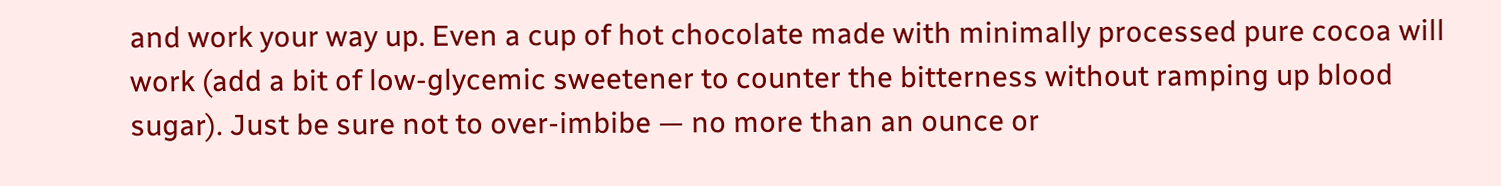and work your way up. Even a cup of hot chocolate made with minimally processed pure cocoa will work (add a bit of low-glycemic sweetener to counter the bitterness without ramping up blood sugar). Just be sure not to over-imbibe — no more than an ounce or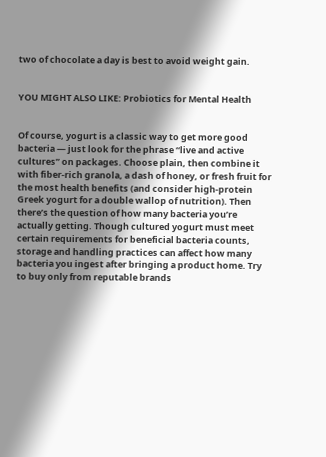two of chocolate a day is best to avoid weight gain.


YOU MIGHT ALSO LIKE: Probiotics for Mental Health


Of course, yogurt is a classic way to get more good bacteria — just look for the phrase “live and active cultures” on packages. Choose plain, then combine it with fiber-rich granola, a dash of honey, or fresh fruit for the most health benefits (and consider high-protein Greek yogurt for a double wallop of nutrition). Then there’s the question of how many bacteria you’re actually getting. Though cultured yogurt must meet certain requirements for beneficial bacteria counts, storage and handling practices can affect how many bacteria you ingest after bringing a product home. Try to buy only from reputable brands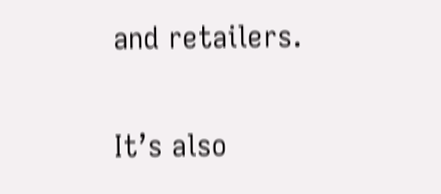and retailers.

It’s also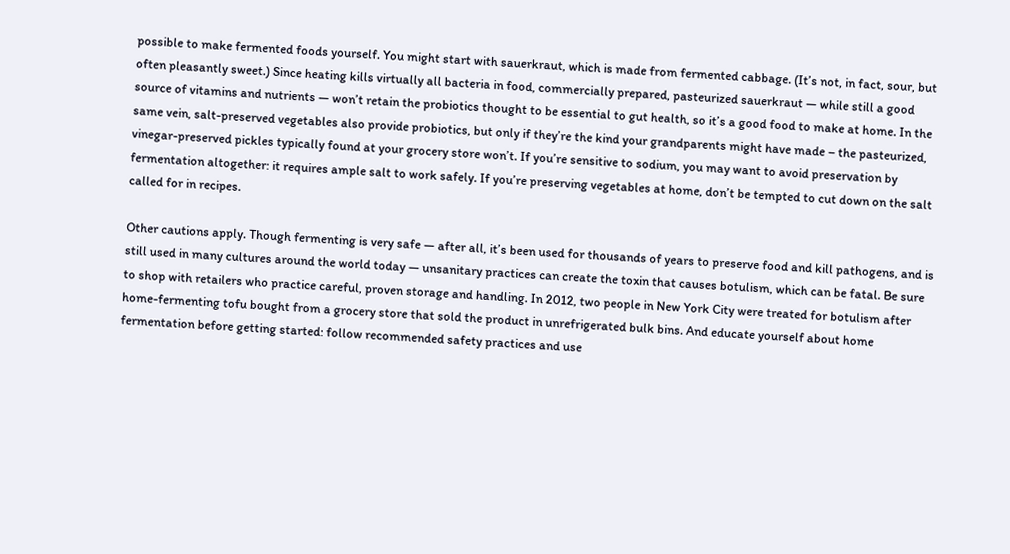possible to make fermented foods yourself. You might start with sauerkraut, which is made from fermented cabbage. (It’s not, in fact, sour, but often pleasantly sweet.) Since heating kills virtually all bacteria in food, commercially prepared, pasteurized sauerkraut — while still a good source of vitamins and nutrients — won’t retain the probiotics thought to be essential to gut health, so it’s a good food to make at home. In the same vein, salt-preserved vegetables also provide probiotics, but only if they’re the kind your grandparents might have made – the pasteurized, vinegar-preserved pickles typically found at your grocery store won’t. If you’re sensitive to sodium, you may want to avoid preservation by fermentation altogether: it requires ample salt to work safely. If you’re preserving vegetables at home, don’t be tempted to cut down on the salt called for in recipes.

Other cautions apply. Though fermenting is very safe — after all, it’s been used for thousands of years to preserve food and kill pathogens, and is still used in many cultures around the world today — unsanitary practices can create the toxin that causes botulism, which can be fatal. Be sure to shop with retailers who practice careful, proven storage and handling. In 2012, two people in New York City were treated for botulism after home-fermenting tofu bought from a grocery store that sold the product in unrefrigerated bulk bins. And educate yourself about home fermentation before getting started: follow recommended safety practices and use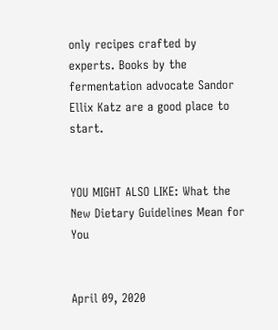only recipes crafted by experts. Books by the fermentation advocate Sandor Ellix Katz are a good place to start.


YOU MIGHT ALSO LIKE: What the New Dietary Guidelines Mean for You


April 09, 2020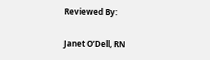Reviewed By:

Janet O’Dell, RN